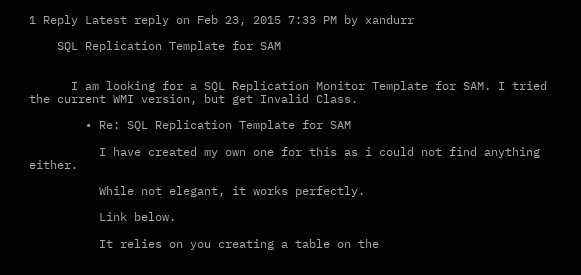1 Reply Latest reply on Feb 23, 2015 7:33 PM by xandurr

    SQL Replication Template for SAM


      I am looking for a SQL Replication Monitor Template for SAM. I tried the current WMI version, but get Invalid Class.

        • Re: SQL Replication Template for SAM

          I have created my own one for this as i could not find anything either.

          While not elegant, it works perfectly.

          Link below.

          It relies on you creating a table on the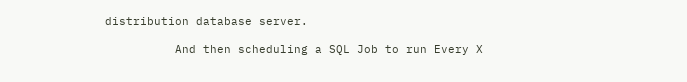distribution database server.

          And then scheduling a SQL Job to run Every X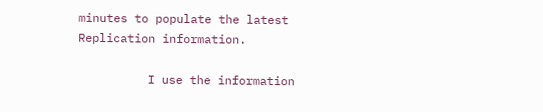minutes to populate the latest Replication information.

          I use the information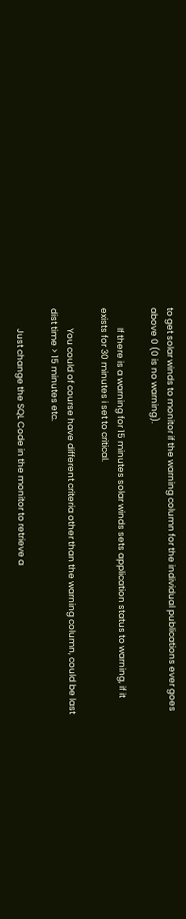to get solar winds to monitor if the warning column for the individual publications ever goes above 0 (0 is no warning).

          If there is a warning for 15 minutes solar winds sets application status to warning, if it exists for 30 minutes i set to critical.

          You could of course have different criteria other than the warning column, could be last dist time > 15 minutes etc.

          Just change the SQL Code in the monitor to retrieve a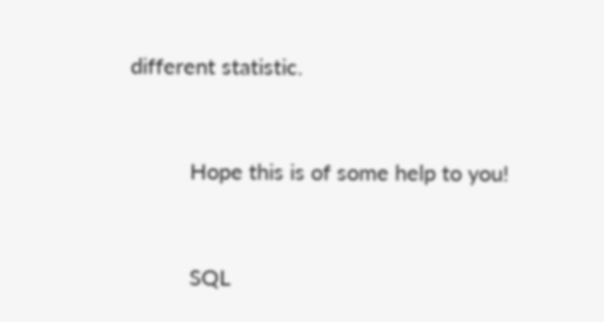different statistic.


          Hope this is of some help to you!


          SQL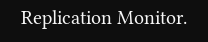Replication Monitor.